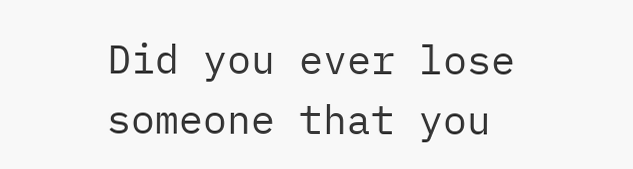Did you ever lose someone that you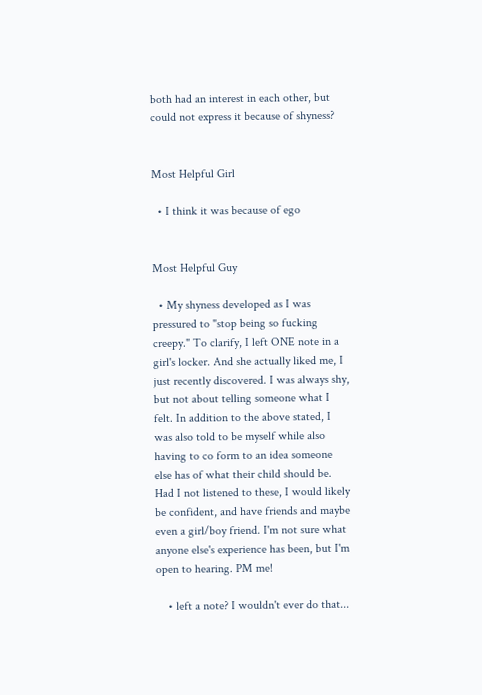both had an interest in each other, but could not express it because of shyness?


Most Helpful Girl

  • I think it was because of ego


Most Helpful Guy

  • My shyness developed as I was pressured to "stop being so fucking creepy." To clarify, I left ONE note in a girl's locker. And she actually liked me, I just recently discovered. I was always shy, but not about telling someone what I felt. In addition to the above stated, I was also told to be myself while also having to co form to an idea someone else has of what their child should be. Had I not listened to these, I would likely be confident, and have friends and maybe even a girl/boy friend. I'm not sure what anyone else's experience has been, but I'm open to hearing. PM me!

    • left a note? I wouldn't ever do that...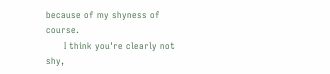because of my shyness of course.
      I think you're clearly not shy,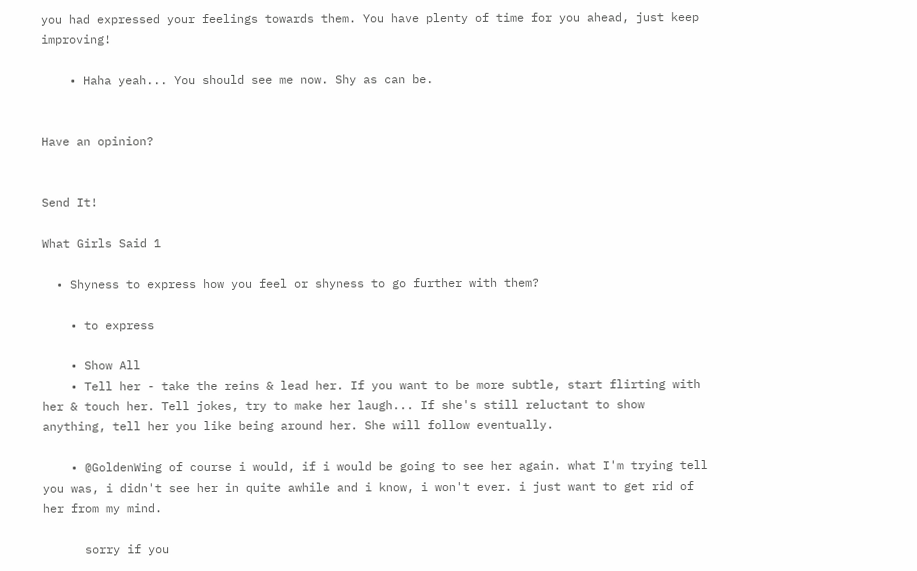you had expressed your feelings towards them. You have plenty of time for you ahead, just keep improving!

    • Haha yeah... You should see me now. Shy as can be.


Have an opinion?


Send It!

What Girls Said 1

  • Shyness to express how you feel or shyness to go further with them?

    • to express

    • Show All
    • Tell her - take the reins & lead her. If you want to be more subtle, start flirting with her & touch her. Tell jokes, try to make her laugh... If she's still reluctant to show anything, tell her you like being around her. She will follow eventually.

    • @GoldenWing of course i would, if i would be going to see her again. what I'm trying tell you was, i didn't see her in quite awhile and i know, i won't ever. i just want to get rid of her from my mind.

      sorry if you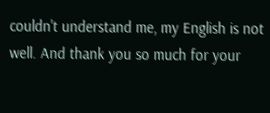couldn't understand me, my English is not well. And thank you so much for your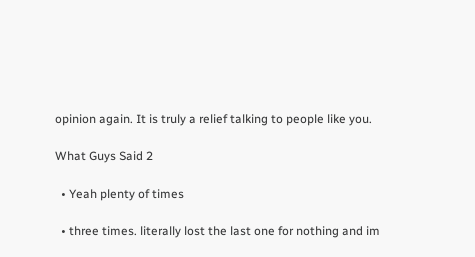opinion again. It is truly a relief talking to people like you.

What Guys Said 2

  • Yeah plenty of times

  • three times. literally lost the last one for nothing and im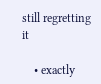still regretting it

    • exactly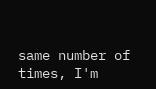same number of times, I'm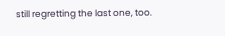still regretting the last one, too.